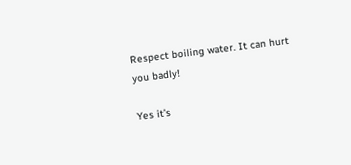Respect boiling water. It can hurt you badly!

Yes it’s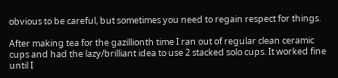obvious to be careful, but sometimes you need to regain respect for things.

After making tea for the gazillionth time I ran out of regular clean ceramic cups and had the lazy/brilliant idea to use 2 stacked solo cups. It worked fine until I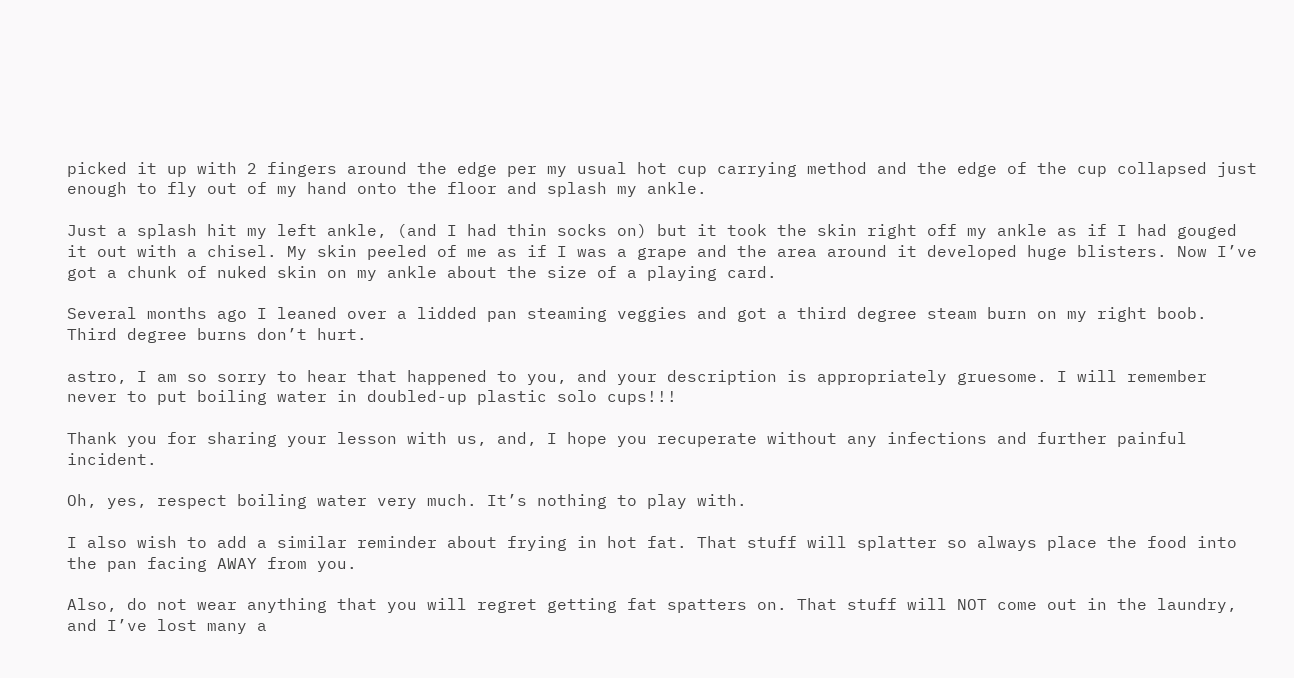picked it up with 2 fingers around the edge per my usual hot cup carrying method and the edge of the cup collapsed just enough to fly out of my hand onto the floor and splash my ankle.

Just a splash hit my left ankle, (and I had thin socks on) but it took the skin right off my ankle as if I had gouged it out with a chisel. My skin peeled of me as if I was a grape and the area around it developed huge blisters. Now I’ve got a chunk of nuked skin on my ankle about the size of a playing card.

Several months ago I leaned over a lidded pan steaming veggies and got a third degree steam burn on my right boob. Third degree burns don’t hurt.

astro, I am so sorry to hear that happened to you, and your description is appropriately gruesome. I will remember never to put boiling water in doubled-up plastic solo cups!!!

Thank you for sharing your lesson with us, and, I hope you recuperate without any infections and further painful incident.

Oh, yes, respect boiling water very much. It’s nothing to play with.

I also wish to add a similar reminder about frying in hot fat. That stuff will splatter so always place the food into the pan facing AWAY from you.

Also, do not wear anything that you will regret getting fat spatters on. That stuff will NOT come out in the laundry, and I’ve lost many a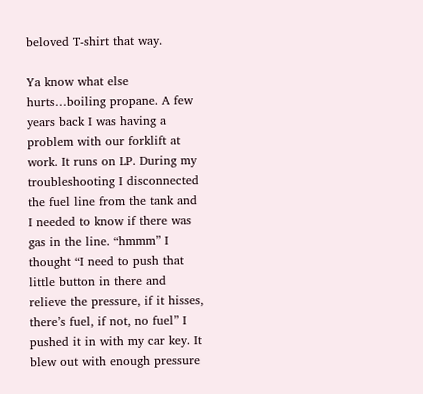beloved T-shirt that way.

Ya know what else hurts…boiling propane. A few years back I was having a problem with our forklift at work. It runs on LP. During my troubleshooting I disconnected the fuel line from the tank and I needed to know if there was gas in the line. “hmmm” I thought “I need to push that little button in there and relieve the pressure, if it hisses, there’s fuel, if not, no fuel” I pushed it in with my car key. It blew out with enough pressure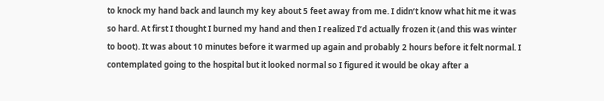to knock my hand back and launch my key about 5 feet away from me. I didn’t know what hit me it was so hard. At first I thought I burned my hand and then I realized I’d actually frozen it (and this was winter to boot). It was about 10 minutes before it warmed up again and probably 2 hours before it felt normal. I contemplated going to the hospital but it looked normal so I figured it would be okay after a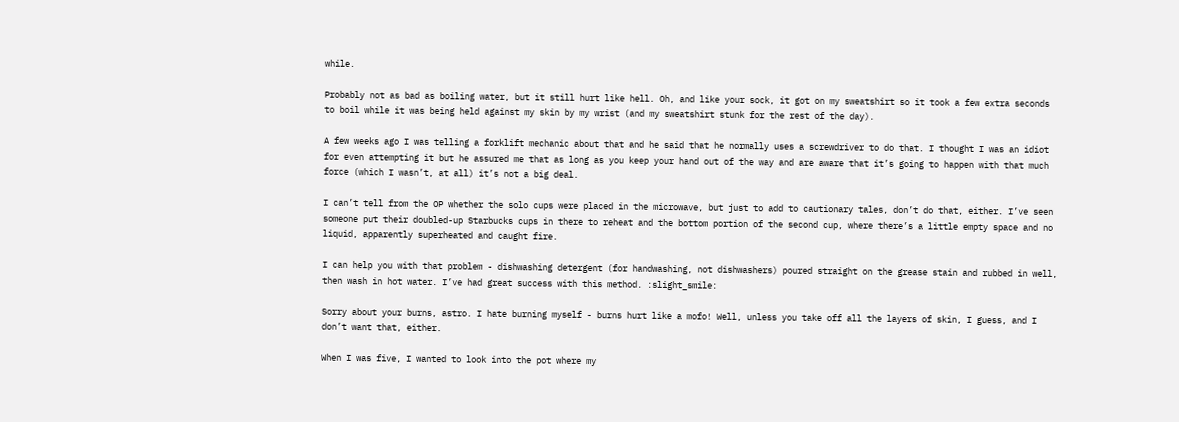while.

Probably not as bad as boiling water, but it still hurt like hell. Oh, and like your sock, it got on my sweatshirt so it took a few extra seconds to boil while it was being held against my skin by my wrist (and my sweatshirt stunk for the rest of the day).

A few weeks ago I was telling a forklift mechanic about that and he said that he normally uses a screwdriver to do that. I thought I was an idiot for even attempting it but he assured me that as long as you keep your hand out of the way and are aware that it’s going to happen with that much force (which I wasn’t, at all) it’s not a big deal.

I can’t tell from the OP whether the solo cups were placed in the microwave, but just to add to cautionary tales, don’t do that, either. I’ve seen someone put their doubled-up Starbucks cups in there to reheat and the bottom portion of the second cup, where there’s a little empty space and no liquid, apparently superheated and caught fire.

I can help you with that problem - dishwashing detergent (for handwashing, not dishwashers) poured straight on the grease stain and rubbed in well, then wash in hot water. I’ve had great success with this method. :slight_smile:

Sorry about your burns, astro. I hate burning myself - burns hurt like a mofo! Well, unless you take off all the layers of skin, I guess, and I don’t want that, either.

When I was five, I wanted to look into the pot where my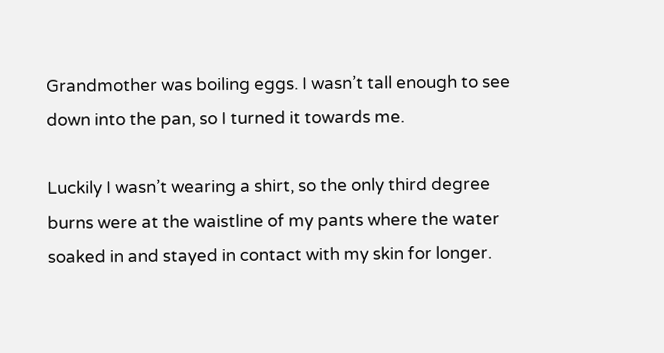Grandmother was boiling eggs. I wasn’t tall enough to see down into the pan, so I turned it towards me.

Luckily I wasn’t wearing a shirt, so the only third degree burns were at the waistline of my pants where the water soaked in and stayed in contact with my skin for longer.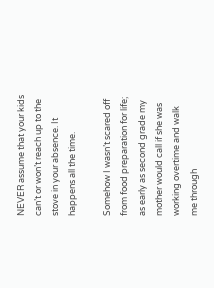NEVER assume that your kids can’t or won’t reach up to the stove in your absence. It happens all the time.

Somehow I wasn’t scared off from food preparation for life; as early as second grade my mother would call if she was working overtime and walk me through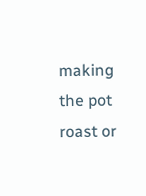making the pot roast or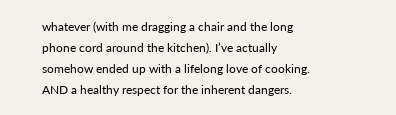whatever (with me dragging a chair and the long phone cord around the kitchen). I’ve actually somehow ended up with a lifelong love of cooking. AND a healthy respect for the inherent dangers.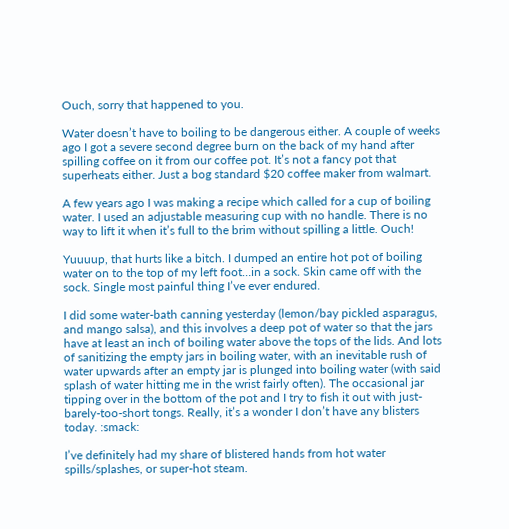Ouch, sorry that happened to you.

Water doesn’t have to boiling to be dangerous either. A couple of weeks ago I got a severe second degree burn on the back of my hand after spilling coffee on it from our coffee pot. It’s not a fancy pot that superheats either. Just a bog standard $20 coffee maker from walmart.

A few years ago I was making a recipe which called for a cup of boiling water. I used an adjustable measuring cup with no handle. There is no way to lift it when it’s full to the brim without spilling a little. Ouch!

Yuuuup, that hurts like a bitch. I dumped an entire hot pot of boiling water on to the top of my left foot…in a sock. Skin came off with the sock. Single most painful thing I’ve ever endured.

I did some water-bath canning yesterday (lemon/bay pickled asparagus, and mango salsa), and this involves a deep pot of water so that the jars have at least an inch of boiling water above the tops of the lids. And lots of sanitizing the empty jars in boiling water, with an inevitable rush of water upwards after an empty jar is plunged into boiling water (with said splash of water hitting me in the wrist fairly often). The occasional jar tipping over in the bottom of the pot and I try to fish it out with just-barely-too-short tongs. Really, it’s a wonder I don’t have any blisters today. :smack:

I’ve definitely had my share of blistered hands from hot water spills/splashes, or super-hot steam.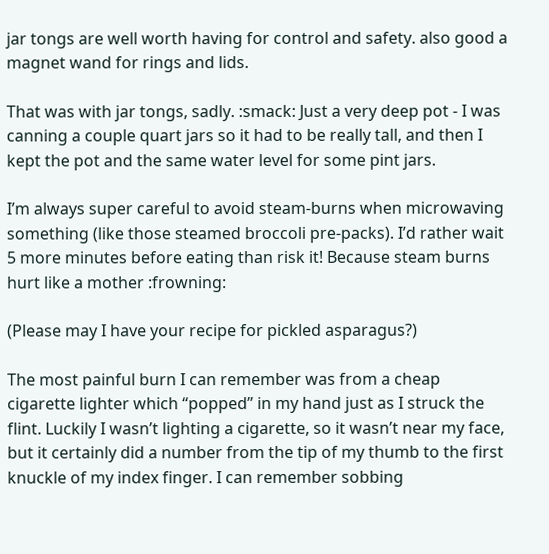jar tongs are well worth having for control and safety. also good a magnet wand for rings and lids.

That was with jar tongs, sadly. :smack: Just a very deep pot - I was canning a couple quart jars so it had to be really tall, and then I kept the pot and the same water level for some pint jars.

I’m always super careful to avoid steam-burns when microwaving something (like those steamed broccoli pre-packs). I’d rather wait 5 more minutes before eating than risk it! Because steam burns hurt like a mother :frowning:

(Please may I have your recipe for pickled asparagus?)

The most painful burn I can remember was from a cheap cigarette lighter which “popped” in my hand just as I struck the flint. Luckily I wasn’t lighting a cigarette, so it wasn’t near my face, but it certainly did a number from the tip of my thumb to the first knuckle of my index finger. I can remember sobbing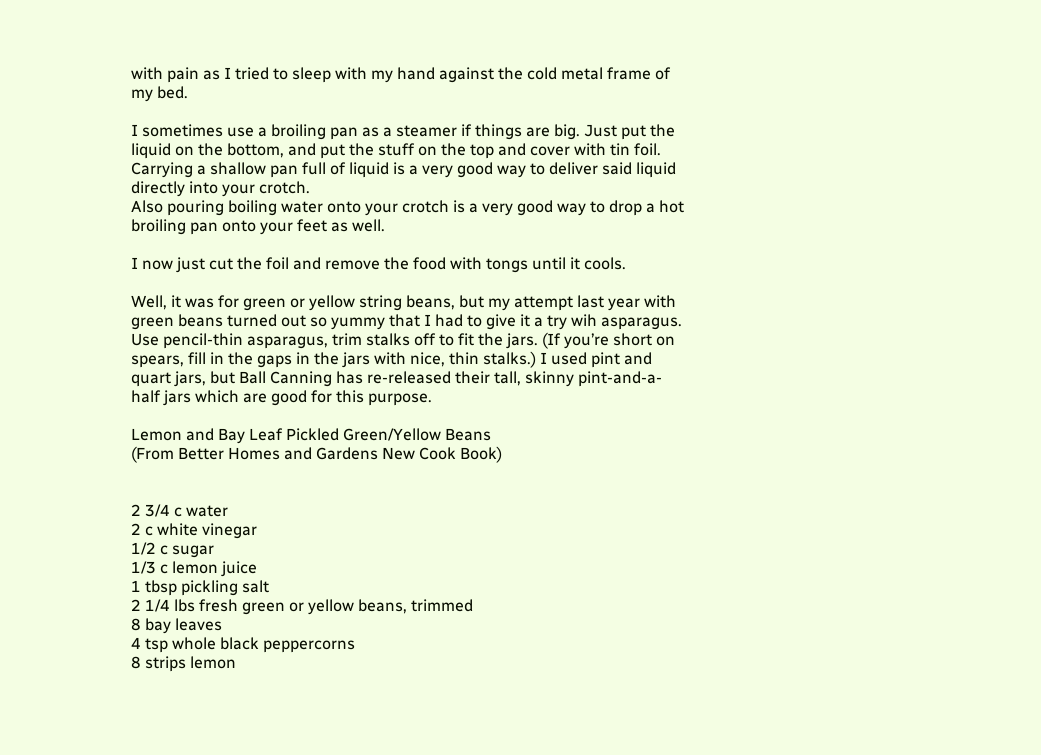with pain as I tried to sleep with my hand against the cold metal frame of my bed.

I sometimes use a broiling pan as a steamer if things are big. Just put the liquid on the bottom, and put the stuff on the top and cover with tin foil.
Carrying a shallow pan full of liquid is a very good way to deliver said liquid directly into your crotch.
Also pouring boiling water onto your crotch is a very good way to drop a hot broiling pan onto your feet as well.

I now just cut the foil and remove the food with tongs until it cools.

Well, it was for green or yellow string beans, but my attempt last year with green beans turned out so yummy that I had to give it a try wih asparagus. Use pencil-thin asparagus, trim stalks off to fit the jars. (If you’re short on spears, fill in the gaps in the jars with nice, thin stalks.) I used pint and quart jars, but Ball Canning has re-released their tall, skinny pint-and-a-half jars which are good for this purpose.

Lemon and Bay Leaf Pickled Green/Yellow Beans
(From Better Homes and Gardens New Cook Book)


2 3/4 c water
2 c white vinegar
1/2 c sugar
1/3 c lemon juice
1 tbsp pickling salt
2 1/4 lbs fresh green or yellow beans, trimmed
8 bay leaves
4 tsp whole black peppercorns
8 strips lemon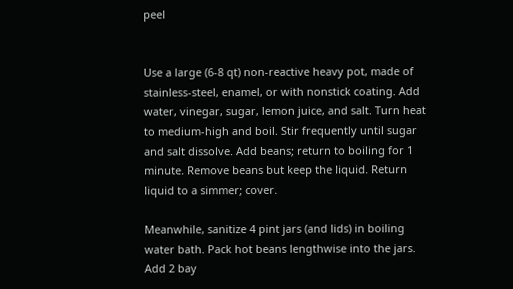peel


Use a large (6-8 qt) non-reactive heavy pot, made of stainless-steel, enamel, or with nonstick coating. Add water, vinegar, sugar, lemon juice, and salt. Turn heat to medium-high and boil. Stir frequently until sugar and salt dissolve. Add beans; return to boiling for 1 minute. Remove beans but keep the liquid. Return liquid to a simmer; cover.

Meanwhile, sanitize 4 pint jars (and lids) in boiling water bath. Pack hot beans lengthwise into the jars. Add 2 bay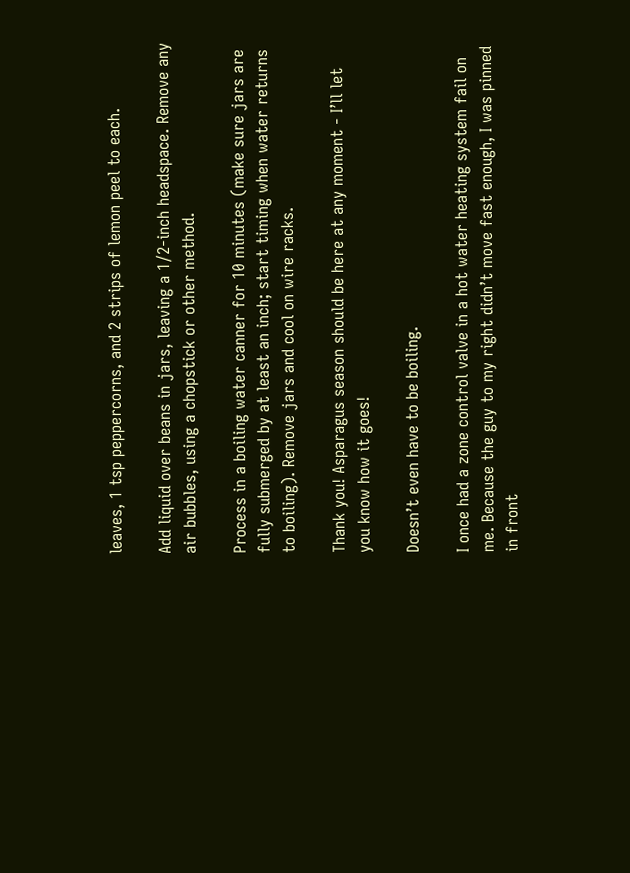leaves, 1 tsp peppercorns, and 2 strips of lemon peel to each.

Add liquid over beans in jars, leaving a 1/2-inch headspace. Remove any air bubbles, using a chopstick or other method.

Process in a boiling water canner for 10 minutes (make sure jars are fully submerged by at least an inch; start timing when water returns to boiling). Remove jars and cool on wire racks.

Thank you! Asparagus season should be here at any moment - I’ll let you know how it goes!

Doesn’t even have to be boiling.

I once had a zone control valve in a hot water heating system fail on me. Because the guy to my right didn’t move fast enough, I was pinned in front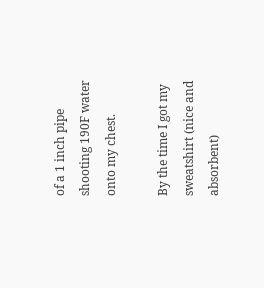of a 1 inch pipe shooting 190F water onto my chest.

By the time I got my sweatshirt (nice and absorbent)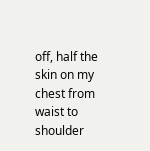off, half the skin on my chest from waist to shoulder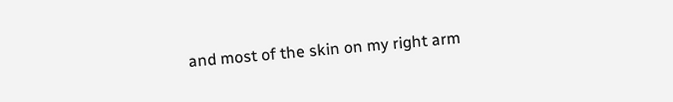and most of the skin on my right arm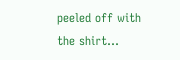peeled off with the shirt…